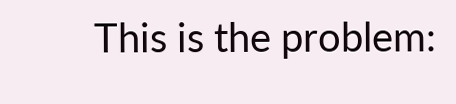This is the problem: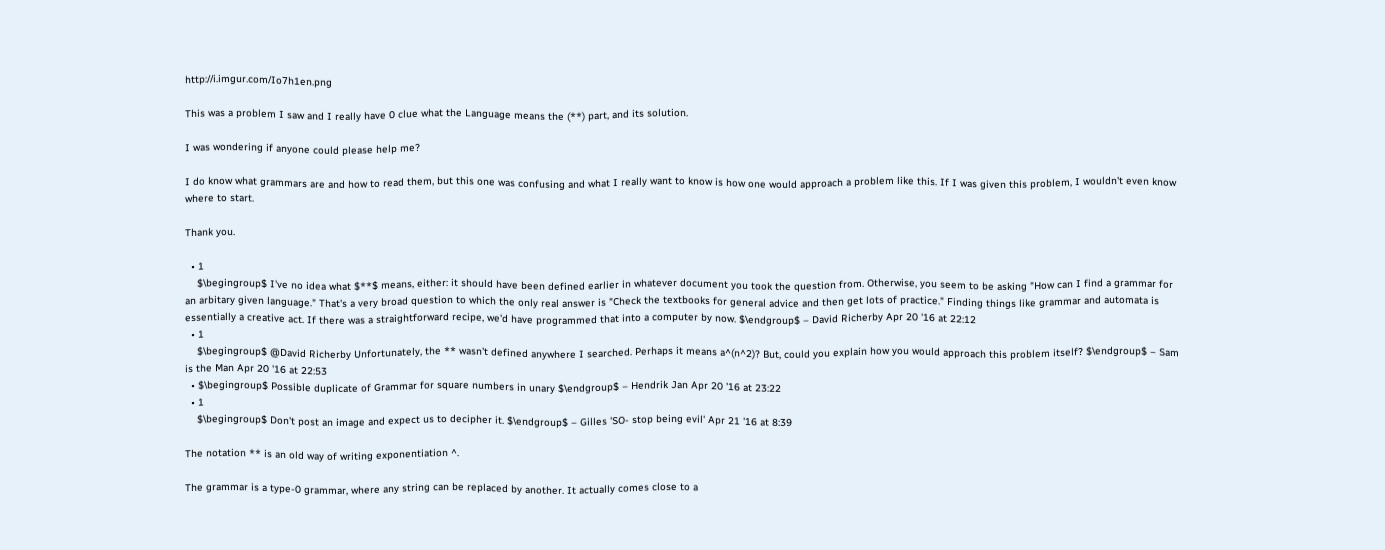http://i.imgur.com/Io7h1en.png

This was a problem I saw and I really have 0 clue what the Language means the (**) part, and its solution.

I was wondering if anyone could please help me?

I do know what grammars are and how to read them, but this one was confusing and what I really want to know is how one would approach a problem like this. If I was given this problem, I wouldn't even know where to start.

Thank you.

  • 1
    $\begingroup$ I've no idea what $**$ means, either: it should have been defined earlier in whatever document you took the question from. Otherwise, you seem to be asking "How can I find a grammar for an arbitary given language." That's a very broad question to which the only real answer is "Check the textbooks for general advice and then get lots of practice." Finding things like grammar and automata is essentially a creative act. If there was a straightforward recipe, we'd have programmed that into a computer by now. $\endgroup$ – David Richerby Apr 20 '16 at 22:12
  • 1
    $\begingroup$ @David Richerby Unfortunately, the ** wasn't defined anywhere I searched. Perhaps it means a^(n^2)? But, could you explain how you would approach this problem itself? $\endgroup$ – Sam is the Man Apr 20 '16 at 22:53
  • $\begingroup$ Possible duplicate of Grammar for square numbers in unary $\endgroup$ – Hendrik Jan Apr 20 '16 at 23:22
  • 1
    $\begingroup$ Don't post an image and expect us to decipher it. $\endgroup$ – Gilles 'SO- stop being evil' Apr 21 '16 at 8:39

The notation ** is an old way of writing exponentiation ^.

The grammar is a type-0 grammar, where any string can be replaced by another. It actually comes close to a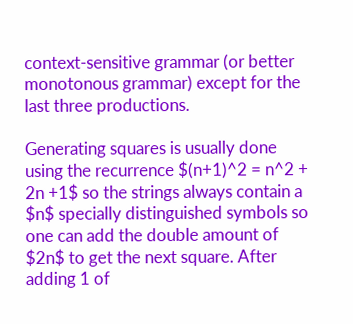context-sensitive grammar (or better monotonous grammar) except for the last three productions.

Generating squares is usually done using the recurrence $(n+1)^2 = n^2 + 2n +1$ so the strings always contain a $n$ specially distinguished symbols so one can add the double amount of $2n$ to get the next square. After adding 1 of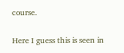course.

Here I guess this is seen in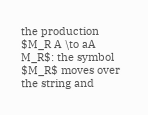the production $M_R A \to aA M_R$: the symbol $M_R$ moves over the string and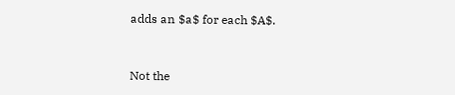adds an $a$ for each $A$.


Not the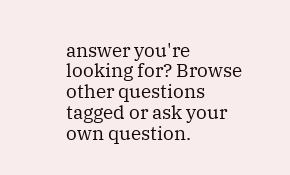answer you're looking for? Browse other questions tagged or ask your own question.